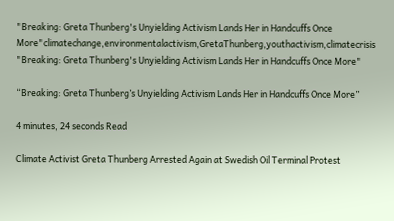"Breaking: Greta Thunberg's Unyielding Activism Lands Her in Handcuffs Once More"climatechange,environmentalactivism,GretaThunberg,youthactivism,climatecrisis
"Breaking: Greta Thunberg's Unyielding Activism Lands Her in Handcuffs Once More"

“Breaking: Greta Thunberg’s Unyielding Activism Lands Her in Handcuffs Once More”

4 minutes, 24 seconds Read

Climate Activist Greta Thunberg Arrested Again at Swedish Oil Terminal Protest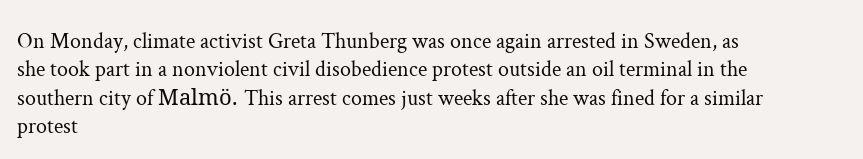On Monday, climate activist Greta Thunberg was once again arrested in Sweden, as she took part in a nonviolent civil disobedience protest outside an oil terminal in the southern city of Malmö. This arrest comes just weeks after she was fined for a similar protest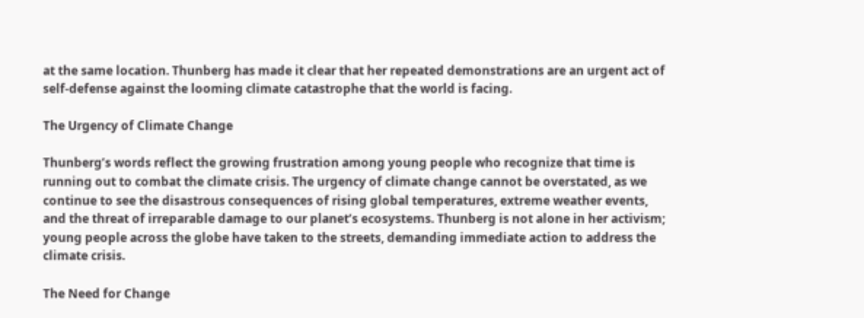at the same location. Thunberg has made it clear that her repeated demonstrations are an urgent act of self-defense against the looming climate catastrophe that the world is facing.

The Urgency of Climate Change

Thunberg’s words reflect the growing frustration among young people who recognize that time is running out to combat the climate crisis. The urgency of climate change cannot be overstated, as we continue to see the disastrous consequences of rising global temperatures, extreme weather events, and the threat of irreparable damage to our planet’s ecosystems. Thunberg is not alone in her activism; young people across the globe have taken to the streets, demanding immediate action to address the climate crisis.

The Need for Change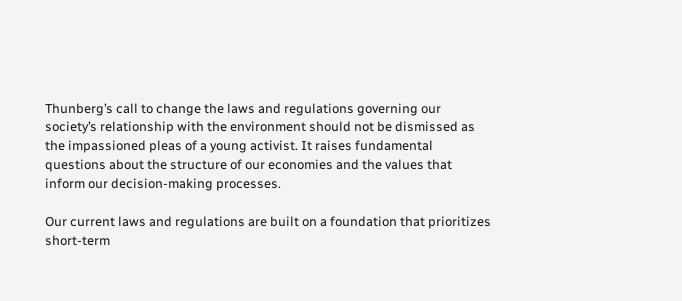Thunberg’s call to change the laws and regulations governing our society’s relationship with the environment should not be dismissed as the impassioned pleas of a young activist. It raises fundamental questions about the structure of our economies and the values that inform our decision-making processes.

Our current laws and regulations are built on a foundation that prioritizes short-term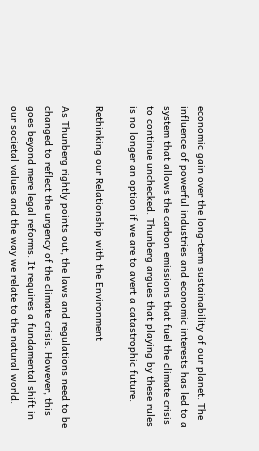economic gain over the long-term sustainability of our planet. The influence of powerful industries and economic interests has led to a system that allows the carbon emissions that fuel the climate crisis to continue unchecked. Thunberg argues that playing by these rules is no longer an option if we are to avert a catastrophic future.

Rethinking our Relationship with the Environment

As Thunberg rightly points out, the laws and regulations need to be changed to reflect the urgency of the climate crisis. However, this goes beyond mere legal reforms. It requires a fundamental shift in our societal values and the way we relate to the natural world.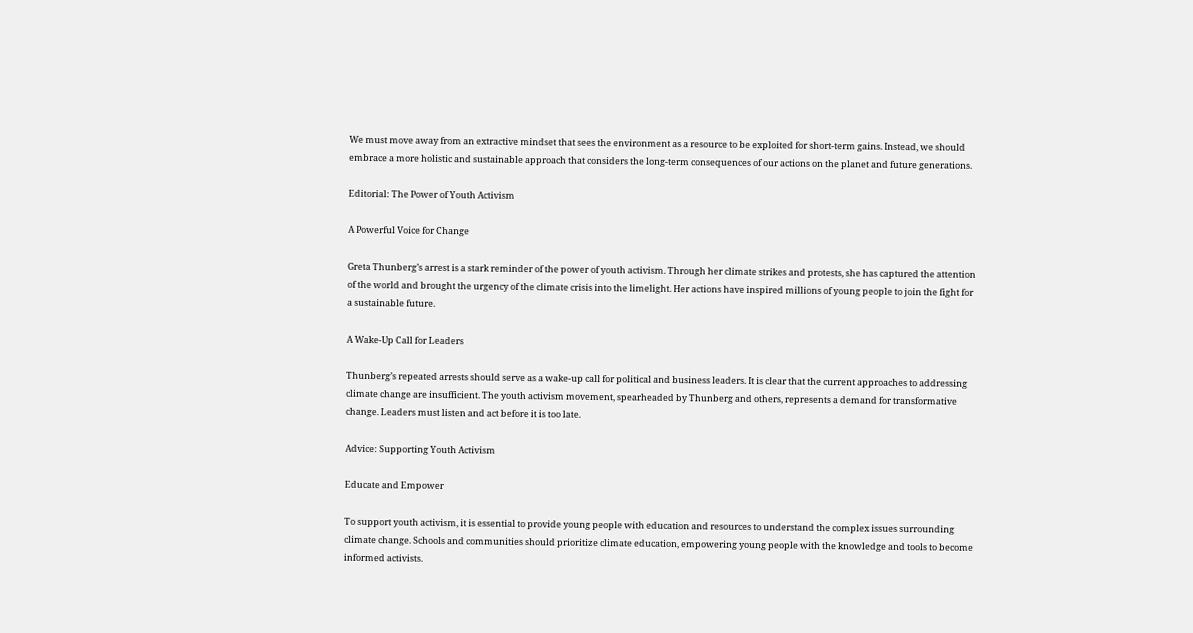We must move away from an extractive mindset that sees the environment as a resource to be exploited for short-term gains. Instead, we should embrace a more holistic and sustainable approach that considers the long-term consequences of our actions on the planet and future generations.

Editorial: The Power of Youth Activism

A Powerful Voice for Change

Greta Thunberg’s arrest is a stark reminder of the power of youth activism. Through her climate strikes and protests, she has captured the attention of the world and brought the urgency of the climate crisis into the limelight. Her actions have inspired millions of young people to join the fight for a sustainable future.

A Wake-Up Call for Leaders

Thunberg’s repeated arrests should serve as a wake-up call for political and business leaders. It is clear that the current approaches to addressing climate change are insufficient. The youth activism movement, spearheaded by Thunberg and others, represents a demand for transformative change. Leaders must listen and act before it is too late.

Advice: Supporting Youth Activism

Educate and Empower

To support youth activism, it is essential to provide young people with education and resources to understand the complex issues surrounding climate change. Schools and communities should prioritize climate education, empowering young people with the knowledge and tools to become informed activists.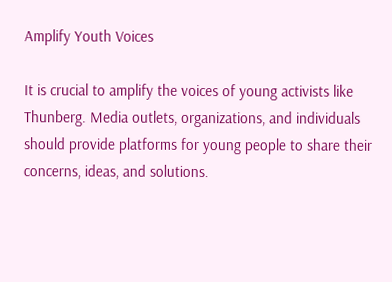Amplify Youth Voices

It is crucial to amplify the voices of young activists like Thunberg. Media outlets, organizations, and individuals should provide platforms for young people to share their concerns, ideas, and solutions.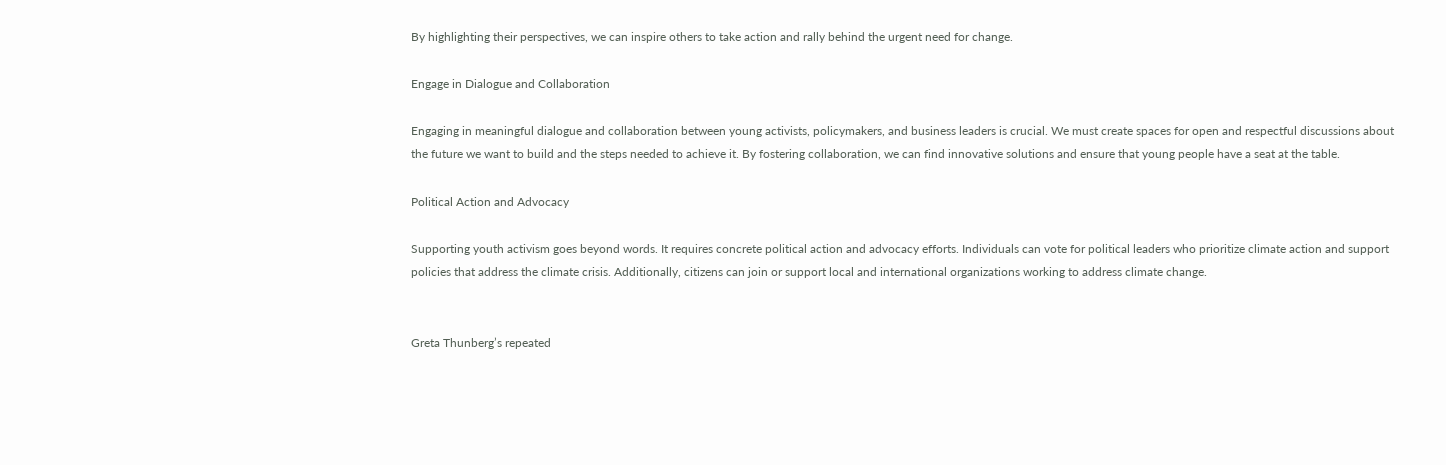By highlighting their perspectives, we can inspire others to take action and rally behind the urgent need for change.

Engage in Dialogue and Collaboration

Engaging in meaningful dialogue and collaboration between young activists, policymakers, and business leaders is crucial. We must create spaces for open and respectful discussions about the future we want to build and the steps needed to achieve it. By fostering collaboration, we can find innovative solutions and ensure that young people have a seat at the table.

Political Action and Advocacy

Supporting youth activism goes beyond words. It requires concrete political action and advocacy efforts. Individuals can vote for political leaders who prioritize climate action and support policies that address the climate crisis. Additionally, citizens can join or support local and international organizations working to address climate change.


Greta Thunberg’s repeated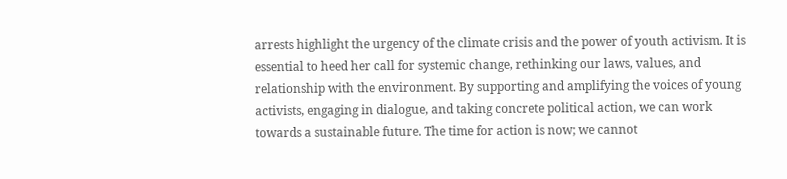arrests highlight the urgency of the climate crisis and the power of youth activism. It is essential to heed her call for systemic change, rethinking our laws, values, and relationship with the environment. By supporting and amplifying the voices of young activists, engaging in dialogue, and taking concrete political action, we can work towards a sustainable future. The time for action is now; we cannot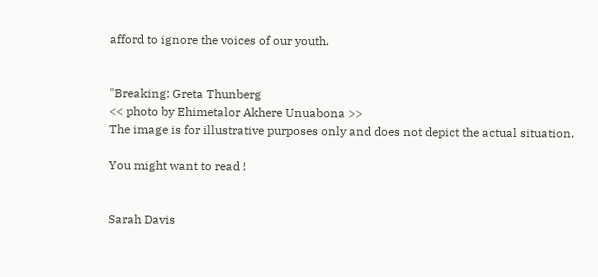afford to ignore the voices of our youth.


"Breaking: Greta Thunberg
<< photo by Ehimetalor Akhere Unuabona >>
The image is for illustrative purposes only and does not depict the actual situation.

You might want to read !


Sarah Davis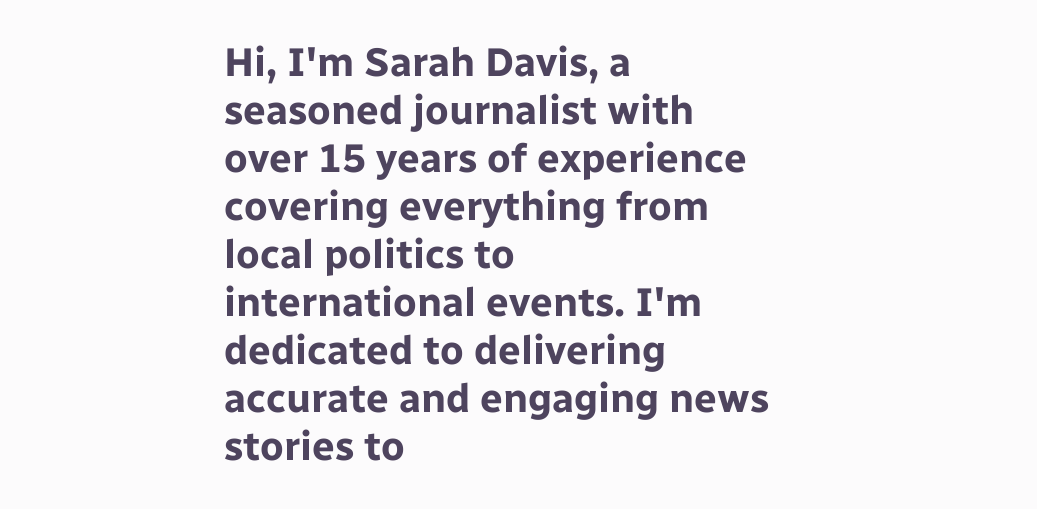Hi, I'm Sarah Davis, a seasoned journalist with over 15 years of experience covering everything from local politics to international events. I'm dedicated to delivering accurate and engaging news stories to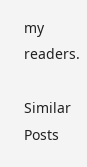my readers.

Similar Posts